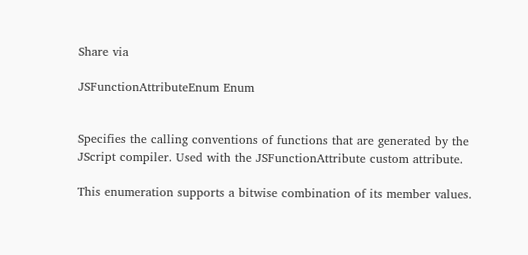Share via

JSFunctionAttributeEnum Enum


Specifies the calling conventions of functions that are generated by the JScript compiler. Used with the JSFunctionAttribute custom attribute.

This enumeration supports a bitwise combination of its member values.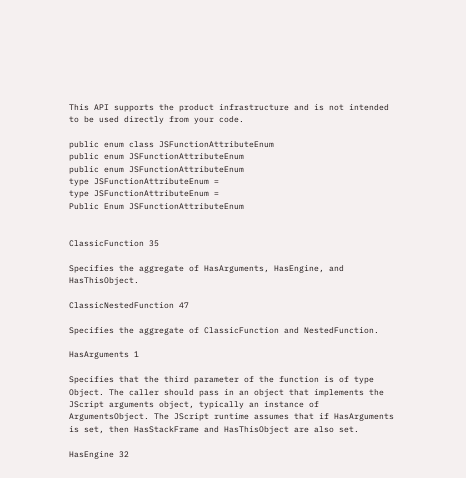This API supports the product infrastructure and is not intended to be used directly from your code.

public enum class JSFunctionAttributeEnum
public enum JSFunctionAttributeEnum
public enum JSFunctionAttributeEnum
type JSFunctionAttributeEnum =
type JSFunctionAttributeEnum =
Public Enum JSFunctionAttributeEnum


ClassicFunction 35

Specifies the aggregate of HasArguments, HasEngine, and HasThisObject.

ClassicNestedFunction 47

Specifies the aggregate of ClassicFunction and NestedFunction.

HasArguments 1

Specifies that the third parameter of the function is of type Object. The caller should pass in an object that implements the JScript arguments object, typically an instance of ArgumentsObject. The JScript runtime assumes that if HasArguments is set, then HasStackFrame and HasThisObject are also set.

HasEngine 32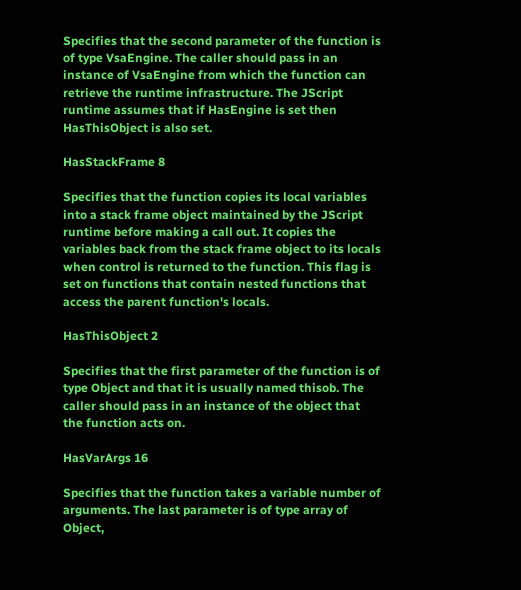Specifies that the second parameter of the function is of type VsaEngine. The caller should pass in an instance of VsaEngine from which the function can retrieve the runtime infrastructure. The JScript runtime assumes that if HasEngine is set then HasThisObject is also set.

HasStackFrame 8

Specifies that the function copies its local variables into a stack frame object maintained by the JScript runtime before making a call out. It copies the variables back from the stack frame object to its locals when control is returned to the function. This flag is set on functions that contain nested functions that access the parent function's locals.

HasThisObject 2

Specifies that the first parameter of the function is of type Object and that it is usually named thisob. The caller should pass in an instance of the object that the function acts on.

HasVarArgs 16

Specifies that the function takes a variable number of arguments. The last parameter is of type array of Object,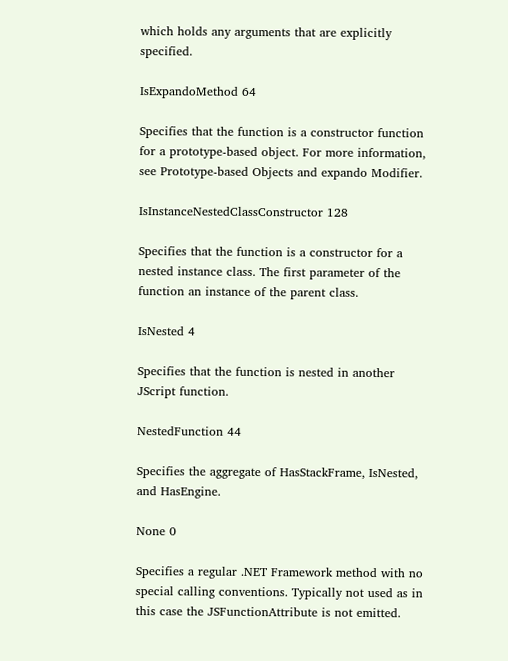which holds any arguments that are explicitly specified.

IsExpandoMethod 64

Specifies that the function is a constructor function for a prototype-based object. For more information, see Prototype-based Objects and expando Modifier.

IsInstanceNestedClassConstructor 128

Specifies that the function is a constructor for a nested instance class. The first parameter of the function an instance of the parent class.

IsNested 4

Specifies that the function is nested in another JScript function.

NestedFunction 44

Specifies the aggregate of HasStackFrame, IsNested, and HasEngine.

None 0

Specifies a regular .NET Framework method with no special calling conventions. Typically not used as in this case the JSFunctionAttribute is not emitted.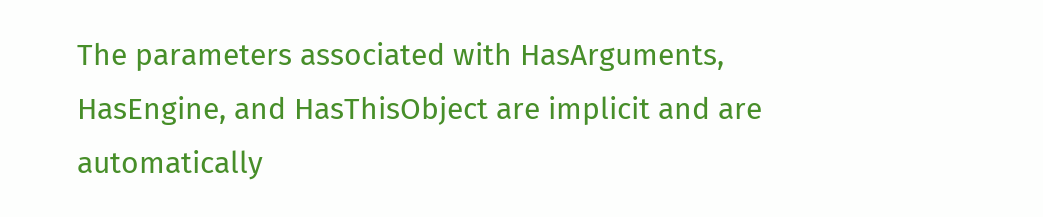The parameters associated with HasArguments, HasEngine, and HasThisObject are implicit and are automatically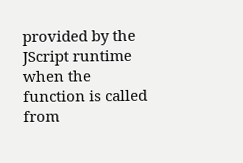provided by the JScript runtime when the function is called from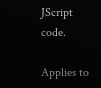JScript code.

Applies to